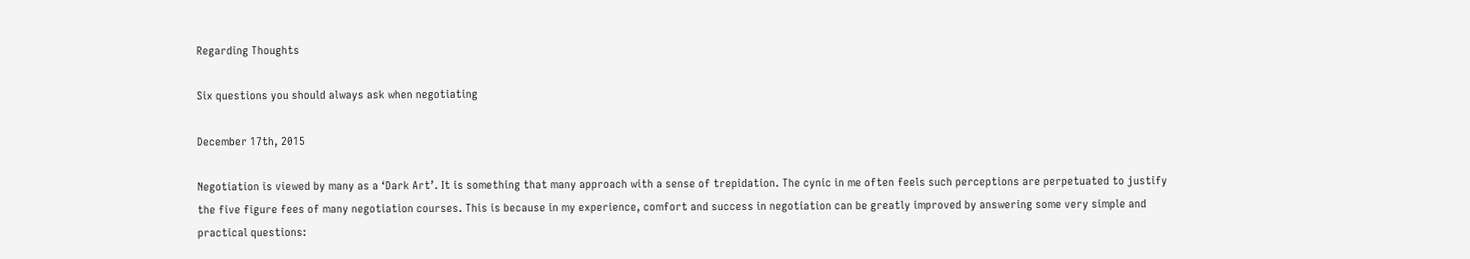Regarding Thoughts

Six questions you should always ask when negotiating

December 17th, 2015

Negotiation is viewed by many as a ‘Dark Art’. It is something that many approach with a sense of trepidation. The cynic in me often feels such perceptions are perpetuated to justify the five figure fees of many negotiation courses. This is because in my experience, comfort and success in negotiation can be greatly improved by answering some very simple and practical questions: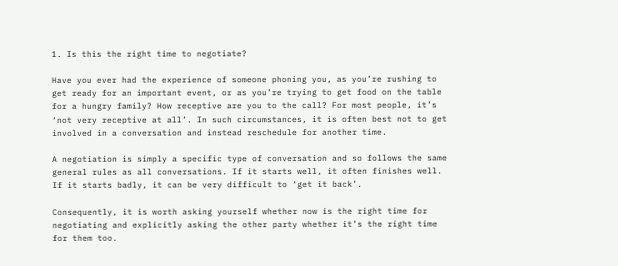1. Is this the right time to negotiate?

Have you ever had the experience of someone phoning you, as you’re rushing to get ready for an important event, or as you’re trying to get food on the table for a hungry family? How receptive are you to the call? For most people, it’s ‘not very receptive at all’. In such circumstances, it is often best not to get involved in a conversation and instead reschedule for another time.

A negotiation is simply a specific type of conversation and so follows the same general rules as all conversations. If it starts well, it often finishes well. If it starts badly, it can be very difficult to ‘get it back’.

Consequently, it is worth asking yourself whether now is the right time for negotiating and explicitly asking the other party whether it’s the right time for them too.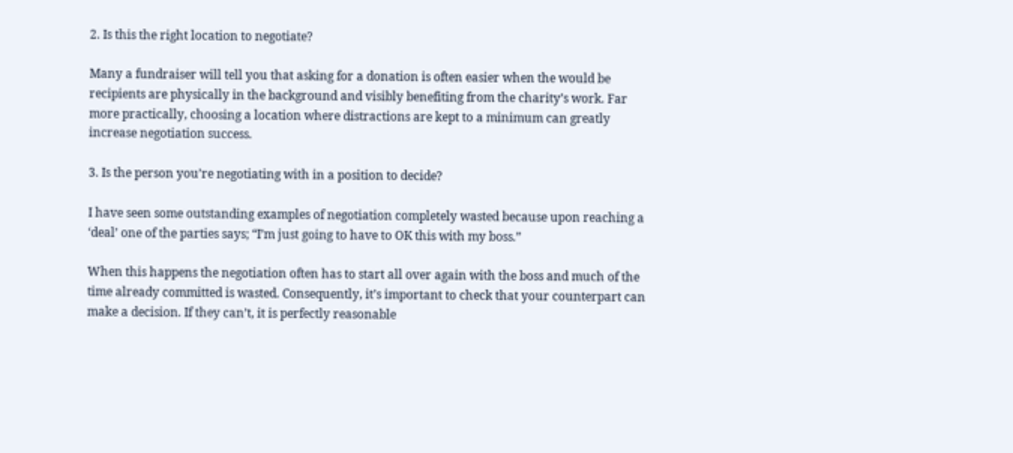2. Is this the right location to negotiate?

Many a fundraiser will tell you that asking for a donation is often easier when the would be recipients are physically in the background and visibly benefiting from the charity’s work. Far more practically, choosing a location where distractions are kept to a minimum can greatly increase negotiation success.

3. Is the person you’re negotiating with in a position to decide?

I have seen some outstanding examples of negotiation completely wasted because upon reaching a ‘deal’ one of the parties says; “I’m just going to have to OK this with my boss.”

When this happens the negotiation often has to start all over again with the boss and much of the time already committed is wasted. Consequently, it’s important to check that your counterpart can make a decision. If they can’t, it is perfectly reasonable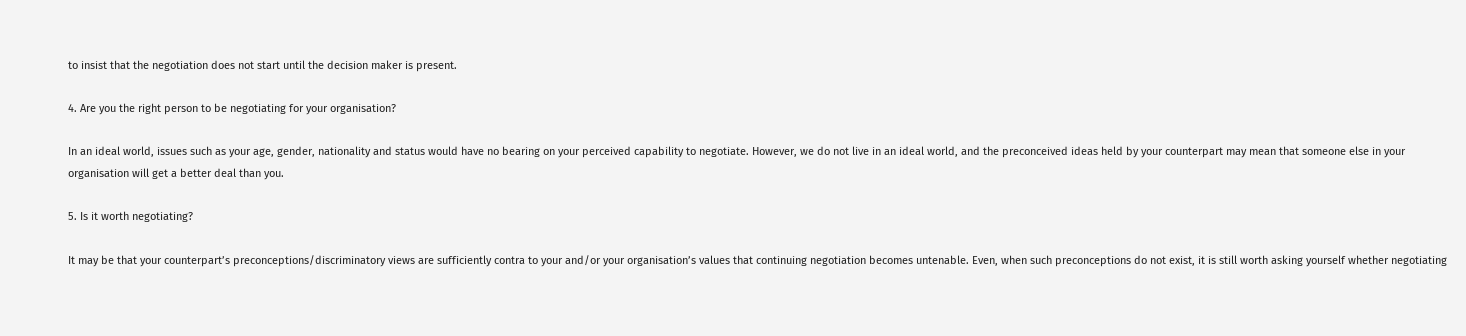to insist that the negotiation does not start until the decision maker is present.

4. Are you the right person to be negotiating for your organisation?

In an ideal world, issues such as your age, gender, nationality and status would have no bearing on your perceived capability to negotiate. However, we do not live in an ideal world, and the preconceived ideas held by your counterpart may mean that someone else in your organisation will get a better deal than you.

5. Is it worth negotiating?

It may be that your counterpart’s preconceptions/discriminatory views are sufficiently contra to your and/or your organisation’s values that continuing negotiation becomes untenable. Even, when such preconceptions do not exist, it is still worth asking yourself whether negotiating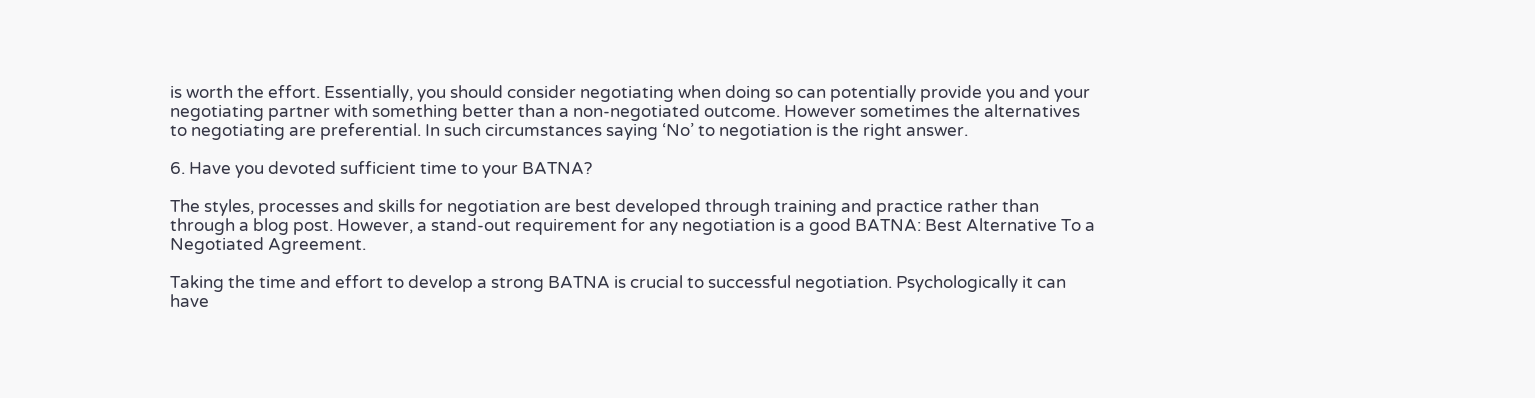is worth the effort. Essentially, you should consider negotiating when doing so can potentially provide you and your negotiating partner with something better than a non-negotiated outcome. However sometimes the alternatives to negotiating are preferential. In such circumstances saying ‘No’ to negotiation is the right answer.

6. Have you devoted sufficient time to your BATNA?

The styles, processes and skills for negotiation are best developed through training and practice rather than through a blog post. However, a stand-out requirement for any negotiation is a good BATNA: Best Alternative To a Negotiated Agreement.

Taking the time and effort to develop a strong BATNA is crucial to successful negotiation. Psychologically it can have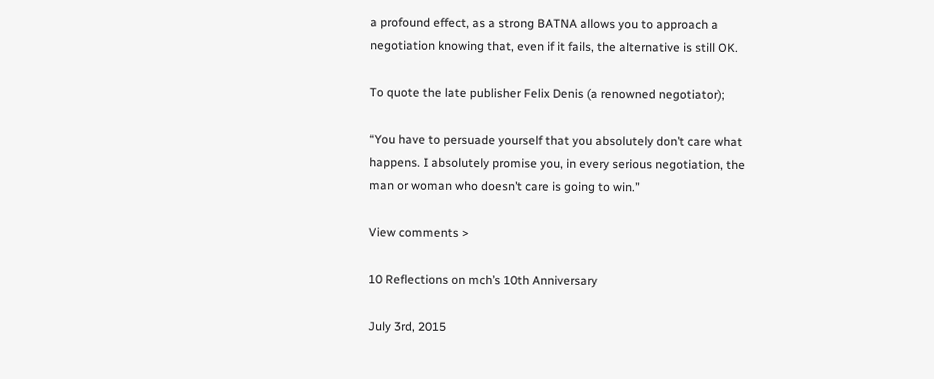a profound effect, as a strong BATNA allows you to approach a negotiation knowing that, even if it fails, the alternative is still OK.

To quote the late publisher Felix Denis (a renowned negotiator);

“You have to persuade yourself that you absolutely don’t care what happens. I absolutely promise you, in every serious negotiation, the man or woman who doesn’t care is going to win.”

View comments >

10 Reflections on mch’s 10th Anniversary

July 3rd, 2015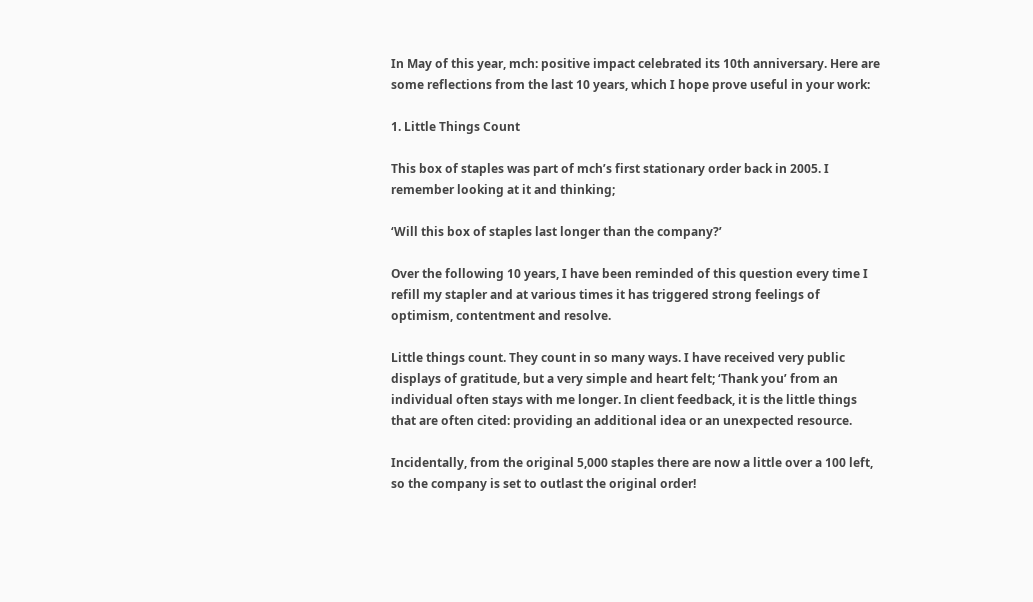In May of this year, mch: positive impact celebrated its 10th anniversary. Here are some reflections from the last 10 years, which I hope prove useful in your work:

1. Little Things Count

This box of staples was part of mch’s first stationary order back in 2005. I remember looking at it and thinking;

‘Will this box of staples last longer than the company?’

Over the following 10 years, I have been reminded of this question every time I refill my stapler and at various times it has triggered strong feelings of optimism, contentment and resolve.

Little things count. They count in so many ways. I have received very public displays of gratitude, but a very simple and heart felt; ‘Thank you’ from an individual often stays with me longer. In client feedback, it is the little things that are often cited: providing an additional idea or an unexpected resource.

Incidentally, from the original 5,000 staples there are now a little over a 100 left, so the company is set to outlast the original order!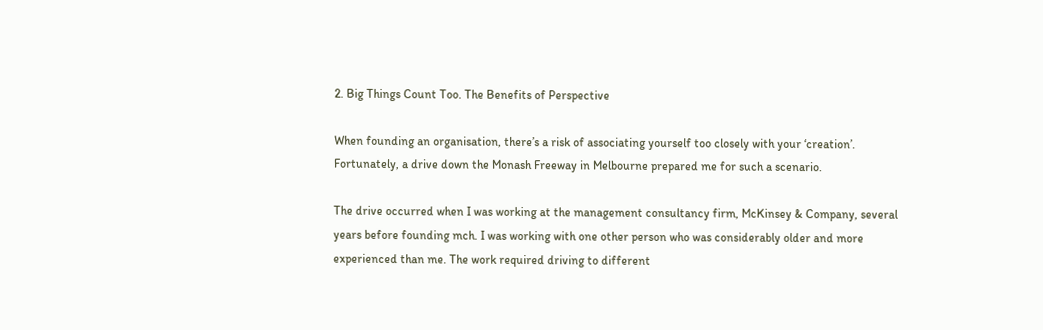2. Big Things Count Too. The Benefits of Perspective

When founding an organisation, there’s a risk of associating yourself too closely with your ‘creation’. Fortunately, a drive down the Monash Freeway in Melbourne prepared me for such a scenario.

The drive occurred when I was working at the management consultancy firm, McKinsey & Company, several years before founding mch. I was working with one other person who was considerably older and more experienced than me. The work required driving to different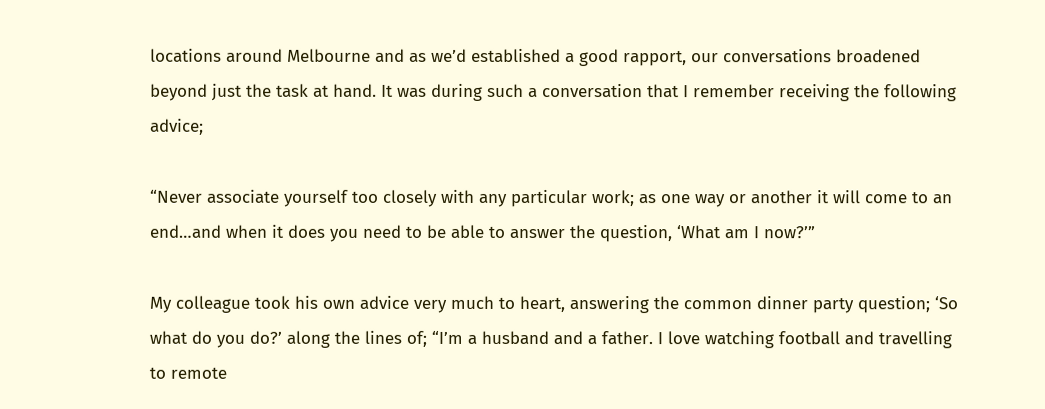locations around Melbourne and as we’d established a good rapport, our conversations broadened beyond just the task at hand. It was during such a conversation that I remember receiving the following advice;

“Never associate yourself too closely with any particular work; as one way or another it will come to an end…and when it does you need to be able to answer the question, ‘What am I now?’”

My colleague took his own advice very much to heart, answering the common dinner party question; ‘So what do you do?’ along the lines of; “I’m a husband and a father. I love watching football and travelling to remote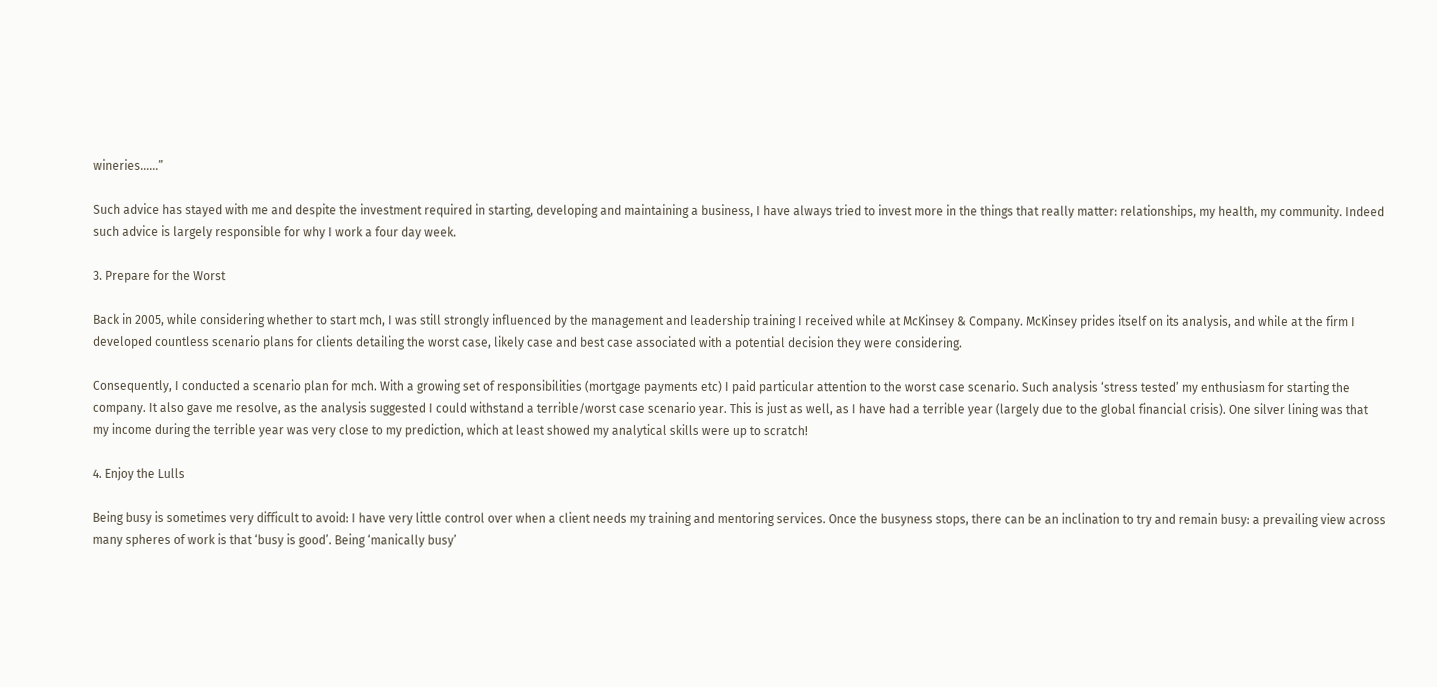wineries……”

Such advice has stayed with me and despite the investment required in starting, developing and maintaining a business, I have always tried to invest more in the things that really matter: relationships, my health, my community. Indeed such advice is largely responsible for why I work a four day week.

3. Prepare for the Worst

Back in 2005, while considering whether to start mch, I was still strongly influenced by the management and leadership training I received while at McKinsey & Company. McKinsey prides itself on its analysis, and while at the firm I developed countless scenario plans for clients detailing the worst case, likely case and best case associated with a potential decision they were considering.

Consequently, I conducted a scenario plan for mch. With a growing set of responsibilities (mortgage payments etc) I paid particular attention to the worst case scenario. Such analysis ‘stress tested’ my enthusiasm for starting the company. It also gave me resolve, as the analysis suggested I could withstand a terrible/worst case scenario year. This is just as well, as I have had a terrible year (largely due to the global financial crisis). One silver lining was that my income during the terrible year was very close to my prediction, which at least showed my analytical skills were up to scratch!

4. Enjoy the Lulls

Being busy is sometimes very difficult to avoid: I have very little control over when a client needs my training and mentoring services. Once the busyness stops, there can be an inclination to try and remain busy: a prevailing view across many spheres of work is that ‘busy is good’. Being ‘manically busy’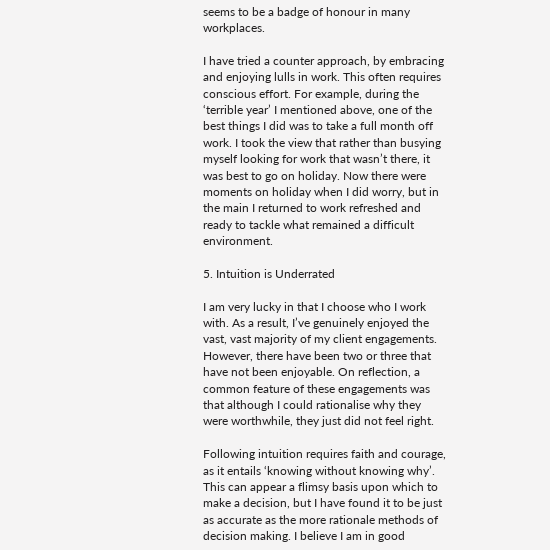seems to be a badge of honour in many workplaces.

I have tried a counter approach, by embracing and enjoying lulls in work. This often requires conscious effort. For example, during the ‘terrible year’ I mentioned above, one of the best things I did was to take a full month off work. I took the view that rather than busying myself looking for work that wasn’t there, it was best to go on holiday. Now there were moments on holiday when I did worry, but in the main I returned to work refreshed and ready to tackle what remained a difficult environment.

5. Intuition is Underrated

I am very lucky in that I choose who I work with. As a result, I’ve genuinely enjoyed the vast, vast majority of my client engagements. However, there have been two or three that have not been enjoyable. On reflection, a common feature of these engagements was that although I could rationalise why they were worthwhile, they just did not feel right.

Following intuition requires faith and courage, as it entails ‘knowing without knowing why’. This can appear a flimsy basis upon which to make a decision, but I have found it to be just as accurate as the more rationale methods of decision making. I believe I am in good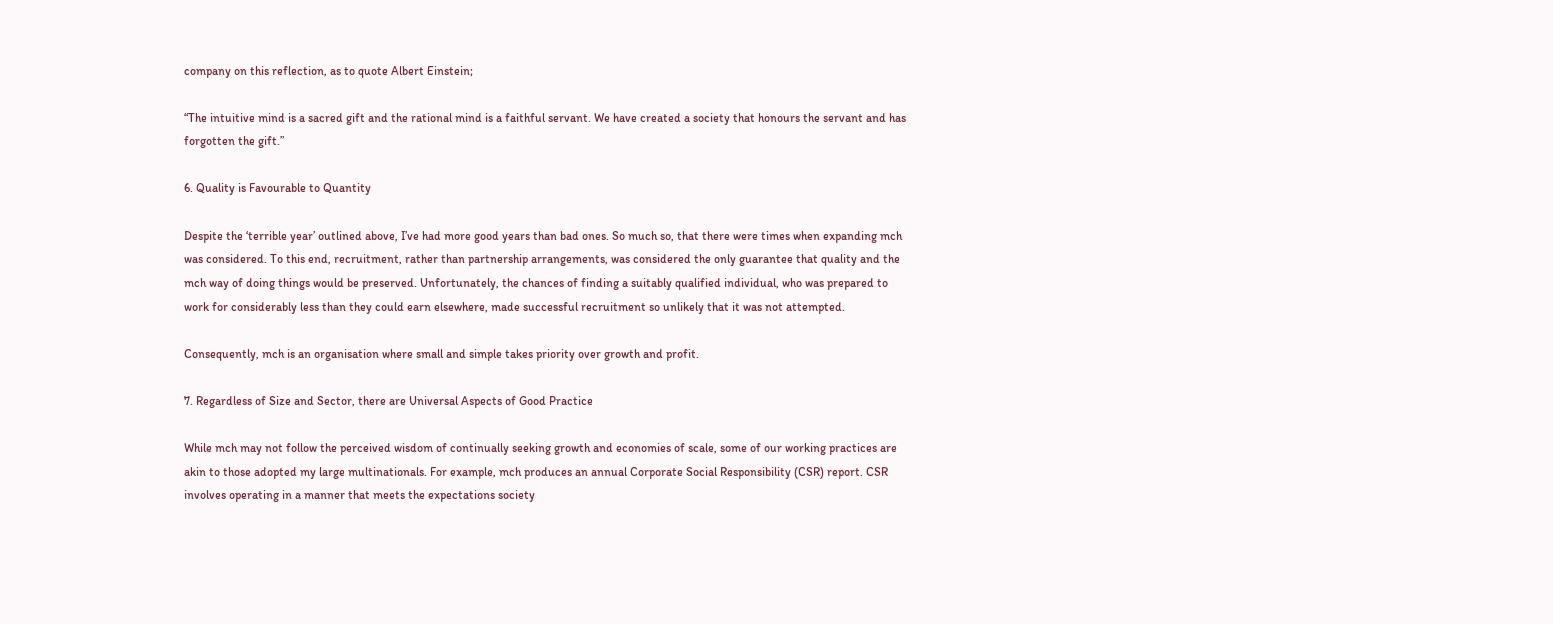company on this reflection, as to quote Albert Einstein;

“The intuitive mind is a sacred gift and the rational mind is a faithful servant. We have created a society that honours the servant and has forgotten the gift.”

6. Quality is Favourable to Quantity

Despite the ‘terrible year’ outlined above, I’ve had more good years than bad ones. So much so, that there were times when expanding mch was considered. To this end, recruitment, rather than partnership arrangements, was considered the only guarantee that quality and the mch way of doing things would be preserved. Unfortunately, the chances of finding a suitably qualified individual, who was prepared to work for considerably less than they could earn elsewhere, made successful recruitment so unlikely that it was not attempted.

Consequently, mch is an organisation where small and simple takes priority over growth and profit.

7. Regardless of Size and Sector, there are Universal Aspects of Good Practice

While mch may not follow the perceived wisdom of continually seeking growth and economies of scale, some of our working practices are akin to those adopted my large multinationals. For example, mch produces an annual Corporate Social Responsibility (CSR) report. CSR involves operating in a manner that meets the expectations society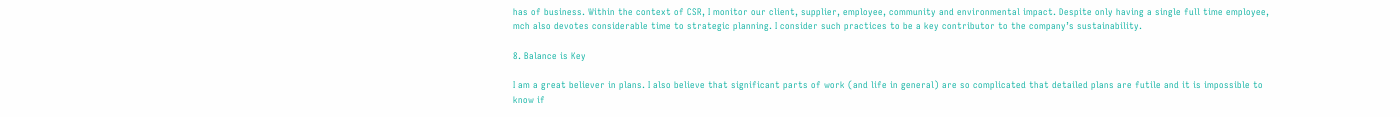has of business. Within the context of CSR, I monitor our client, supplier, employee, community and environmental impact. Despite only having a single full time employee, mch also devotes considerable time to strategic planning. I consider such practices to be a key contributor to the company’s sustainability.

8. Balance is Key

I am a great believer in plans. I also believe that significant parts of work (and life in general) are so complicated that detailed plans are futile and it is impossible to know if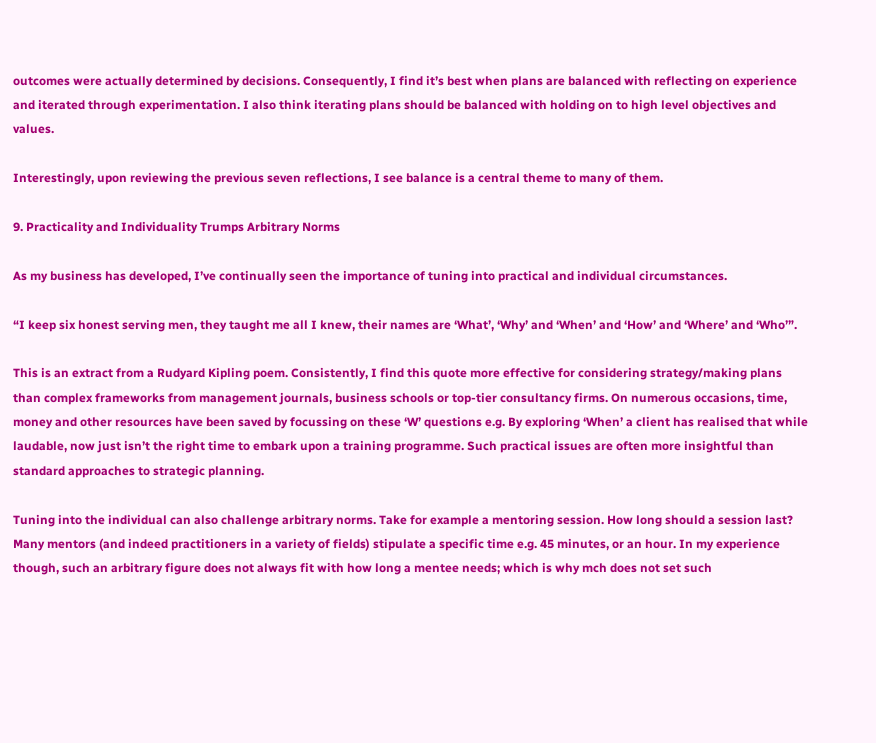outcomes were actually determined by decisions. Consequently, I find it’s best when plans are balanced with reflecting on experience and iterated through experimentation. I also think iterating plans should be balanced with holding on to high level objectives and values.

Interestingly, upon reviewing the previous seven reflections, I see balance is a central theme to many of them.

9. Practicality and Individuality Trumps Arbitrary Norms

As my business has developed, I’ve continually seen the importance of tuning into practical and individual circumstances.

“I keep six honest serving men, they taught me all I knew, their names are ‘What’, ‘Why’ and ‘When’ and ‘How’ and ‘Where’ and ‘Who’”.

This is an extract from a Rudyard Kipling poem. Consistently, I find this quote more effective for considering strategy/making plans than complex frameworks from management journals, business schools or top-tier consultancy firms. On numerous occasions, time, money and other resources have been saved by focussing on these ‘W’ questions e.g. By exploring ‘When’ a client has realised that while laudable, now just isn’t the right time to embark upon a training programme. Such practical issues are often more insightful than standard approaches to strategic planning.

Tuning into the individual can also challenge arbitrary norms. Take for example a mentoring session. How long should a session last? Many mentors (and indeed practitioners in a variety of fields) stipulate a specific time e.g. 45 minutes, or an hour. In my experience though, such an arbitrary figure does not always fit with how long a mentee needs; which is why mch does not set such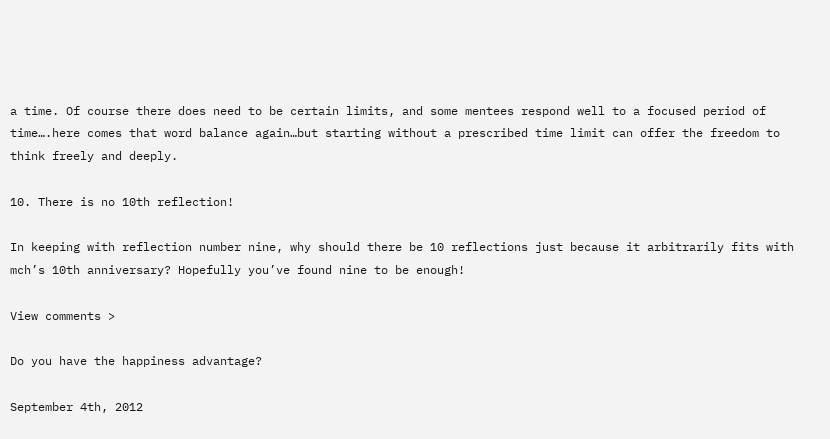a time. Of course there does need to be certain limits, and some mentees respond well to a focused period of time….here comes that word balance again…but starting without a prescribed time limit can offer the freedom to think freely and deeply.

10. There is no 10th reflection!

In keeping with reflection number nine, why should there be 10 reflections just because it arbitrarily fits with mch’s 10th anniversary? Hopefully you’ve found nine to be enough!

View comments >

Do you have the happiness advantage?

September 4th, 2012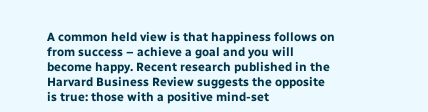A common held view is that happiness follows on from success – achieve a goal and you will become happy. Recent research published in the Harvard Business Review suggests the opposite is true: those with a positive mind-set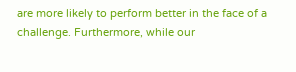are more likely to perform better in the face of a challenge. Furthermore, while our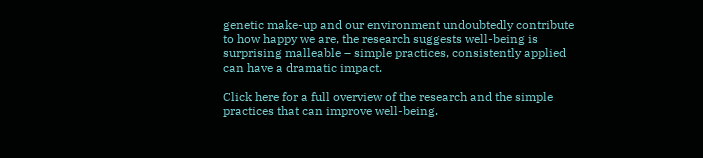genetic make-up and our environment undoubtedly contribute to how happy we are, the research suggests well-being is surprising malleable – simple practices, consistently applied can have a dramatic impact.

Click here for a full overview of the research and the simple practices that can improve well-being.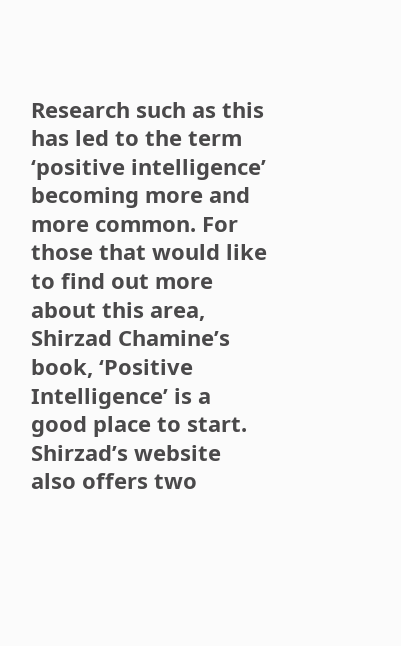Research such as this has led to the term ‘positive intelligence’ becoming more and more common. For those that would like to find out more about this area, Shirzad Chamine’s book, ‘Positive Intelligence’ is a good place to start. Shirzad’s website also offers two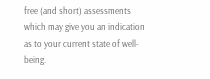free (and short) assessments which may give you an indication as to your current state of well-being.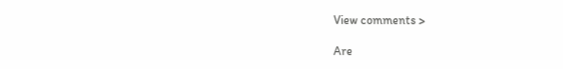View comments >

Are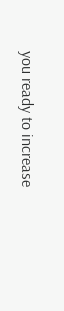you ready to increase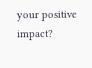your positive impact?